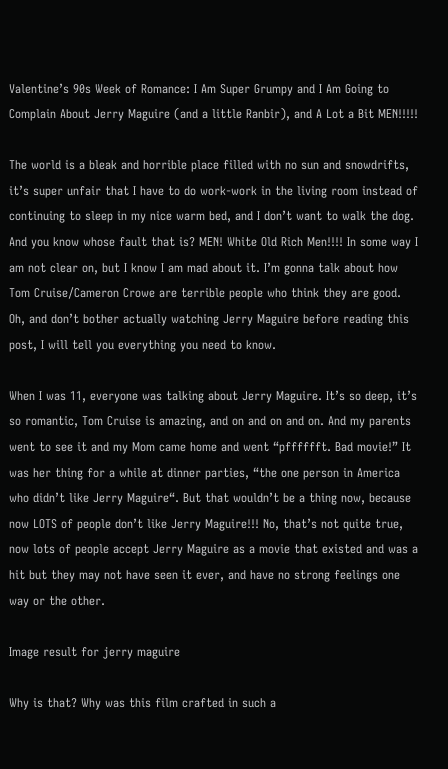Valentine’s 90s Week of Romance: I Am Super Grumpy and I Am Going to Complain About Jerry Maguire (and a little Ranbir), and A Lot a Bit MEN!!!!!

The world is a bleak and horrible place filled with no sun and snowdrifts, it’s super unfair that I have to do work-work in the living room instead of continuing to sleep in my nice warm bed, and I don’t want to walk the dog. And you know whose fault that is? MEN! White Old Rich Men!!!! In some way I am not clear on, but I know I am mad about it. I’m gonna talk about how Tom Cruise/Cameron Crowe are terrible people who think they are good. Oh, and don’t bother actually watching Jerry Maguire before reading this post, I will tell you everything you need to know.

When I was 11, everyone was talking about Jerry Maguire. It’s so deep, it’s so romantic, Tom Cruise is amazing, and on and on and on. And my parents went to see it and my Mom came home and went “pfffffft. Bad movie!” It was her thing for a while at dinner parties, “the one person in America who didn’t like Jerry Maguire“. But that wouldn’t be a thing now, because now LOTS of people don’t like Jerry Maguire!!! No, that’s not quite true, now lots of people accept Jerry Maguire as a movie that existed and was a hit but they may not have seen it ever, and have no strong feelings one way or the other.

Image result for jerry maguire

Why is that? Why was this film crafted in such a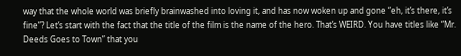way that the whole world was briefly brainwashed into loving it, and has now woken up and gone “eh, it’s there, it’s fine”? Let’s start with the fact that the title of the film is the name of the hero. That’s WEIRD. You have titles like “Mr. Deeds Goes to Town” that you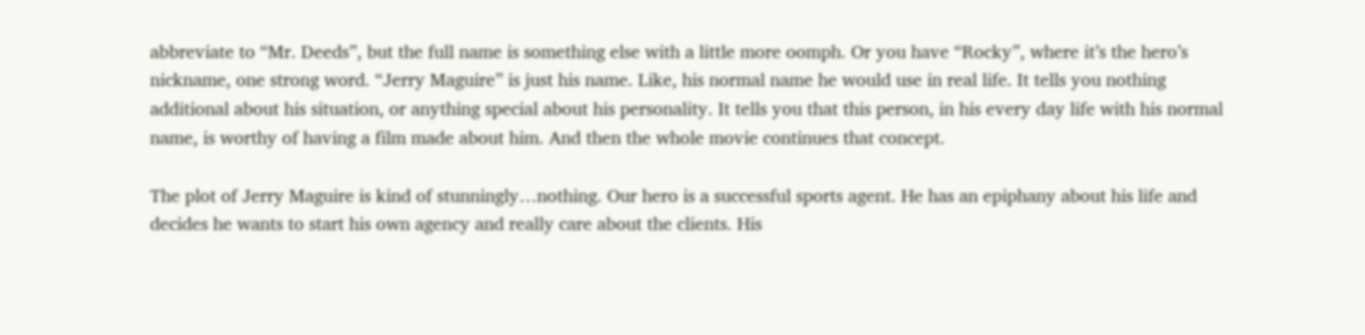abbreviate to “Mr. Deeds”, but the full name is something else with a little more oomph. Or you have “Rocky”, where it’s the hero’s nickname, one strong word. “Jerry Maguire” is just his name. Like, his normal name he would use in real life. It tells you nothing additional about his situation, or anything special about his personality. It tells you that this person, in his every day life with his normal name, is worthy of having a film made about him. And then the whole movie continues that concept.

The plot of Jerry Maguire is kind of stunningly…nothing. Our hero is a successful sports agent. He has an epiphany about his life and decides he wants to start his own agency and really care about the clients. His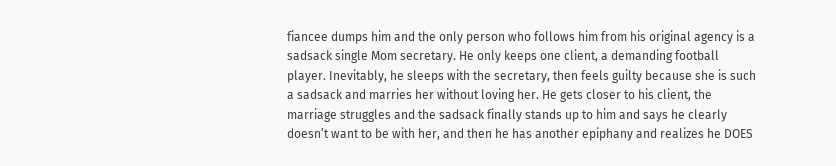fiancee dumps him and the only person who follows him from his original agency is a sadsack single Mom secretary. He only keeps one client, a demanding football player. Inevitably, he sleeps with the secretary, then feels guilty because she is such a sadsack and marries her without loving her. He gets closer to his client, the marriage struggles and the sadsack finally stands up to him and says he clearly doesn’t want to be with her, and then he has another epiphany and realizes he DOES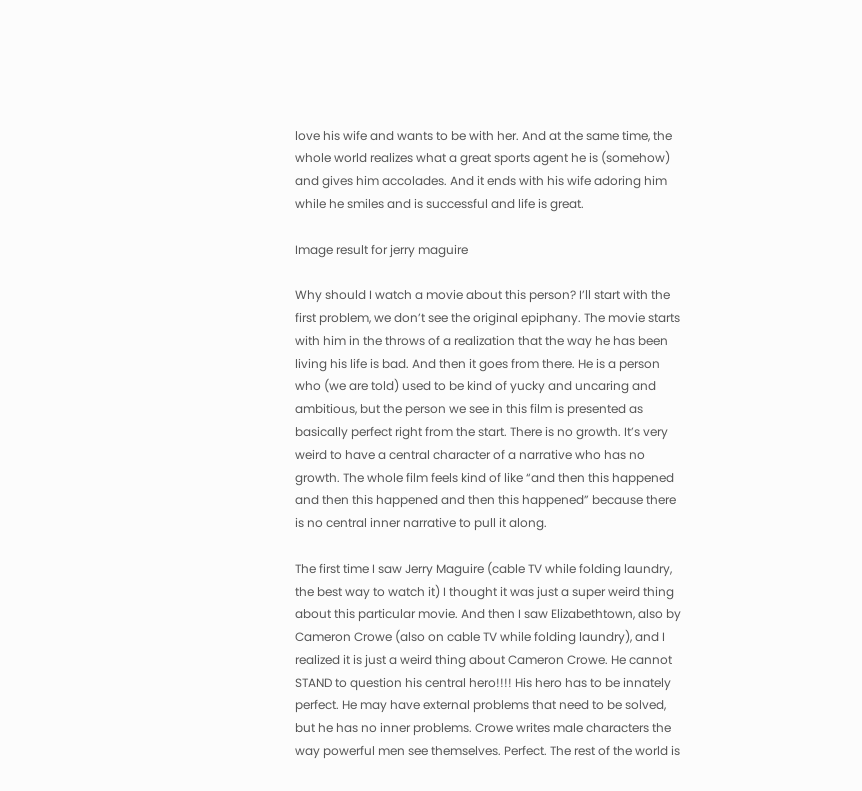love his wife and wants to be with her. And at the same time, the whole world realizes what a great sports agent he is (somehow) and gives him accolades. And it ends with his wife adoring him while he smiles and is successful and life is great.

Image result for jerry maguire

Why should I watch a movie about this person? I’ll start with the first problem, we don’t see the original epiphany. The movie starts with him in the throws of a realization that the way he has been living his life is bad. And then it goes from there. He is a person who (we are told) used to be kind of yucky and uncaring and ambitious, but the person we see in this film is presented as basically perfect right from the start. There is no growth. It’s very weird to have a central character of a narrative who has no growth. The whole film feels kind of like “and then this happened and then this happened and then this happened” because there is no central inner narrative to pull it along.

The first time I saw Jerry Maguire (cable TV while folding laundry, the best way to watch it) I thought it was just a super weird thing about this particular movie. And then I saw Elizabethtown, also by Cameron Crowe (also on cable TV while folding laundry), and I realized it is just a weird thing about Cameron Crowe. He cannot STAND to question his central hero!!!! His hero has to be innately perfect. He may have external problems that need to be solved, but he has no inner problems. Crowe writes male characters the way powerful men see themselves. Perfect. The rest of the world is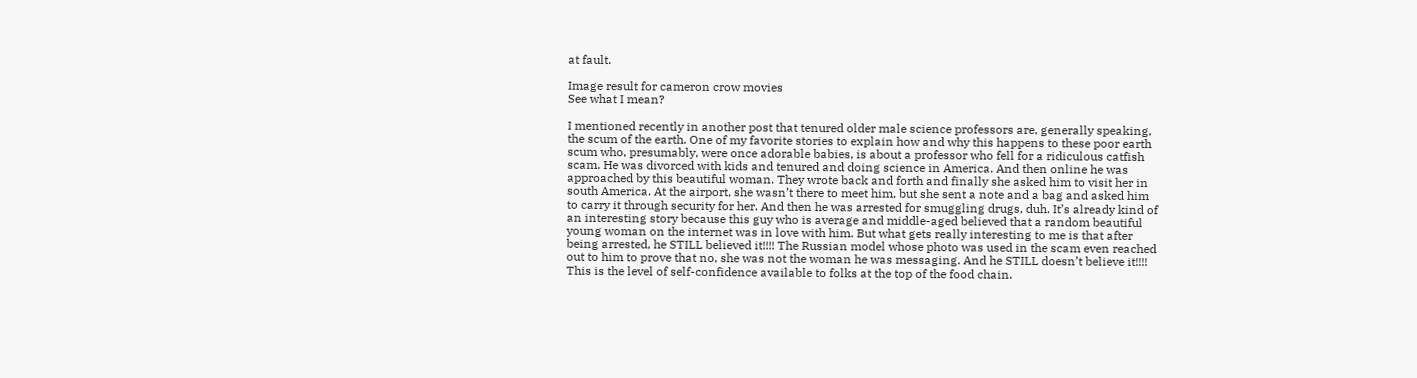at fault.

Image result for cameron crow movies
See what I mean?

I mentioned recently in another post that tenured older male science professors are, generally speaking, the scum of the earth. One of my favorite stories to explain how and why this happens to these poor earth scum who, presumably, were once adorable babies, is about a professor who fell for a ridiculous catfish scam. He was divorced with kids and tenured and doing science in America. And then online he was approached by this beautiful woman. They wrote back and forth and finally she asked him to visit her in south America. At the airport, she wasn’t there to meet him, but she sent a note and a bag and asked him to carry it through security for her. And then he was arrested for smuggling drugs, duh. It’s already kind of an interesting story because this guy who is average and middle-aged believed that a random beautiful young woman on the internet was in love with him. But what gets really interesting to me is that after being arrested, he STILL believed it!!!! The Russian model whose photo was used in the scam even reached out to him to prove that no, she was not the woman he was messaging. And he STILL doesn’t believe it!!!! This is the level of self-confidence available to folks at the top of the food chain.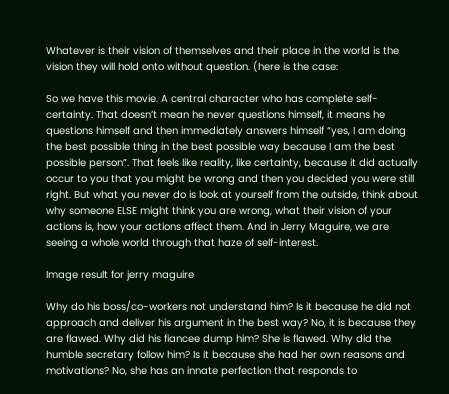Whatever is their vision of themselves and their place in the world is the vision they will hold onto without question. (here is the case:

So we have this movie. A central character who has complete self-certainty. That doesn’t mean he never questions himself, it means he questions himself and then immediately answers himself “yes, I am doing the best possible thing in the best possible way because I am the best possible person”. That feels like reality, like certainty, because it did actually occur to you that you might be wrong and then you decided you were still right. But what you never do is look at yourself from the outside, think about why someone ELSE might think you are wrong, what their vision of your actions is, how your actions affect them. And in Jerry Maguire, we are seeing a whole world through that haze of self-interest.

Image result for jerry maguire

Why do his boss/co-workers not understand him? Is it because he did not approach and deliver his argument in the best way? No, it is because they are flawed. Why did his fiancee dump him? She is flawed. Why did the humble secretary follow him? Is it because she had her own reasons and motivations? No, she has an innate perfection that responds to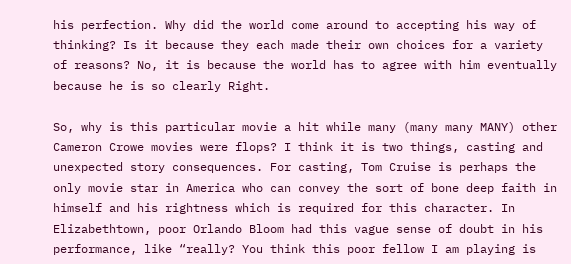his perfection. Why did the world come around to accepting his way of thinking? Is it because they each made their own choices for a variety of reasons? No, it is because the world has to agree with him eventually because he is so clearly Right.

So, why is this particular movie a hit while many (many many MANY) other Cameron Crowe movies were flops? I think it is two things, casting and unexpected story consequences. For casting, Tom Cruise is perhaps the only movie star in America who can convey the sort of bone deep faith in himself and his rightness which is required for this character. In Elizabethtown, poor Orlando Bloom had this vague sense of doubt in his performance, like “really? You think this poor fellow I am playing is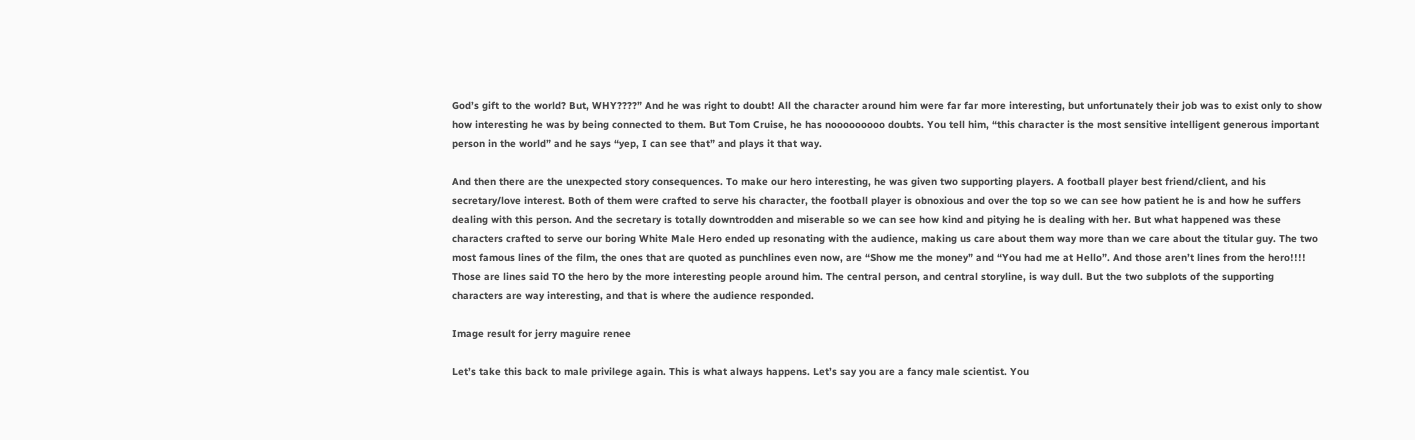God’s gift to the world? But, WHY????” And he was right to doubt! All the character around him were far far more interesting, but unfortunately their job was to exist only to show how interesting he was by being connected to them. But Tom Cruise, he has nooooooooo doubts. You tell him, “this character is the most sensitive intelligent generous important person in the world” and he says “yep, I can see that” and plays it that way.

And then there are the unexpected story consequences. To make our hero interesting, he was given two supporting players. A football player best friend/client, and his secretary/love interest. Both of them were crafted to serve his character, the football player is obnoxious and over the top so we can see how patient he is and how he suffers dealing with this person. And the secretary is totally downtrodden and miserable so we can see how kind and pitying he is dealing with her. But what happened was these characters crafted to serve our boring White Male Hero ended up resonating with the audience, making us care about them way more than we care about the titular guy. The two most famous lines of the film, the ones that are quoted as punchlines even now, are “Show me the money” and “You had me at Hello”. And those aren’t lines from the hero!!!! Those are lines said TO the hero by the more interesting people around him. The central person, and central storyline, is way dull. But the two subplots of the supporting characters are way interesting, and that is where the audience responded.

Image result for jerry maguire renee

Let’s take this back to male privilege again. This is what always happens. Let’s say you are a fancy male scientist. You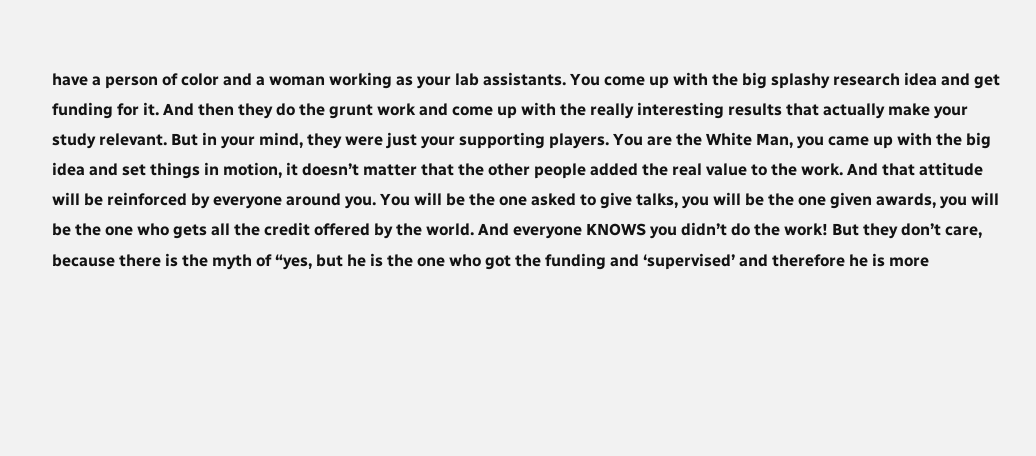have a person of color and a woman working as your lab assistants. You come up with the big splashy research idea and get funding for it. And then they do the grunt work and come up with the really interesting results that actually make your study relevant. But in your mind, they were just your supporting players. You are the White Man, you came up with the big idea and set things in motion, it doesn’t matter that the other people added the real value to the work. And that attitude will be reinforced by everyone around you. You will be the one asked to give talks, you will be the one given awards, you will be the one who gets all the credit offered by the world. And everyone KNOWS you didn’t do the work! But they don’t care, because there is the myth of “yes, but he is the one who got the funding and ‘supervised’ and therefore he is more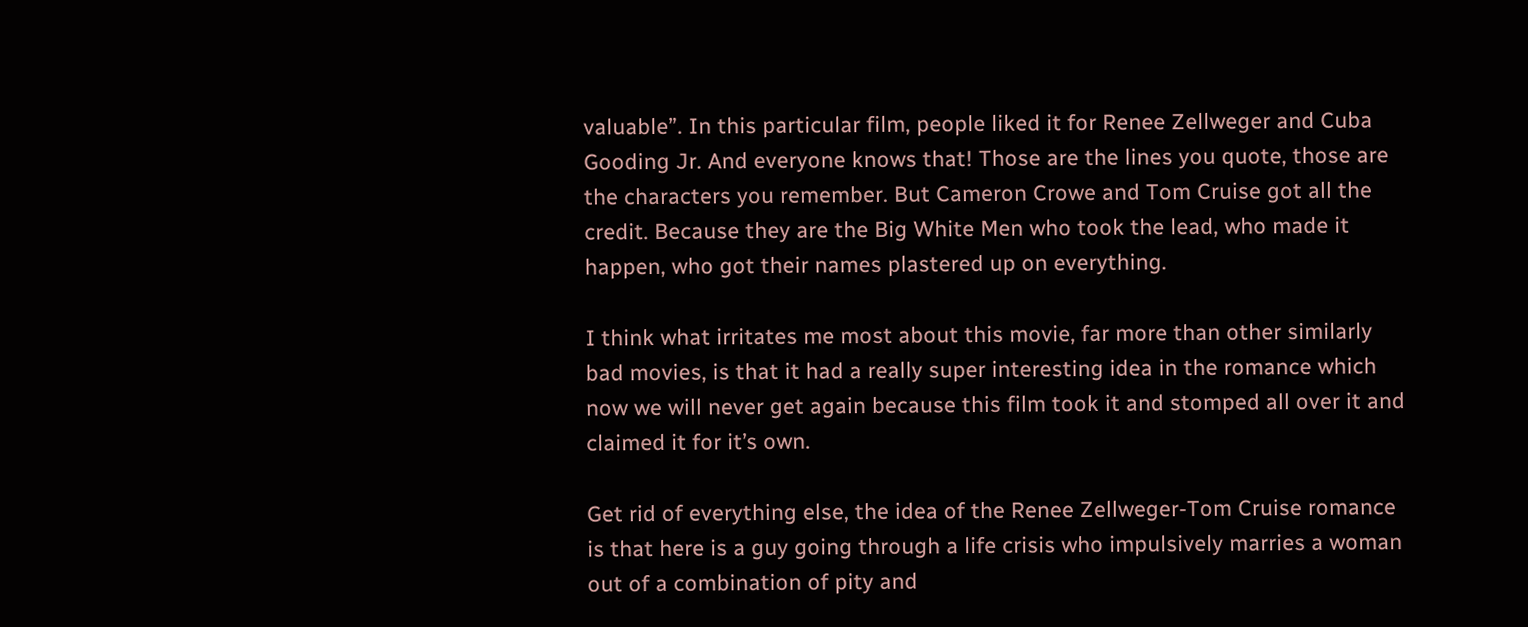valuable”. In this particular film, people liked it for Renee Zellweger and Cuba Gooding Jr. And everyone knows that! Those are the lines you quote, those are the characters you remember. But Cameron Crowe and Tom Cruise got all the credit. Because they are the Big White Men who took the lead, who made it happen, who got their names plastered up on everything.

I think what irritates me most about this movie, far more than other similarly bad movies, is that it had a really super interesting idea in the romance which now we will never get again because this film took it and stomped all over it and claimed it for it’s own.

Get rid of everything else, the idea of the Renee Zellweger-Tom Cruise romance is that here is a guy going through a life crisis who impulsively marries a woman out of a combination of pity and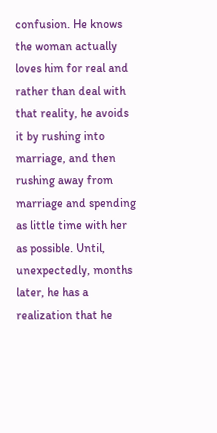confusion. He knows the woman actually loves him for real and rather than deal with that reality, he avoids it by rushing into marriage, and then rushing away from marriage and spending as little time with her as possible. Until, unexpectedly, months later, he has a realization that he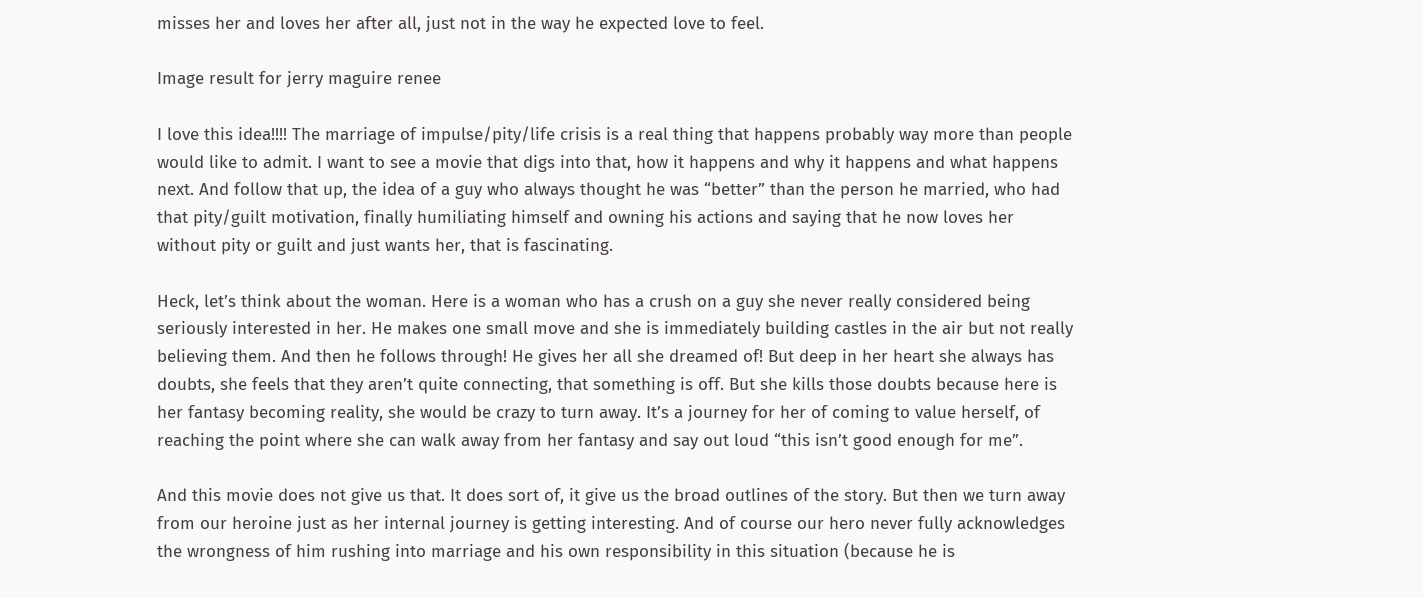misses her and loves her after all, just not in the way he expected love to feel.

Image result for jerry maguire renee

I love this idea!!!! The marriage of impulse/pity/life crisis is a real thing that happens probably way more than people would like to admit. I want to see a movie that digs into that, how it happens and why it happens and what happens next. And follow that up, the idea of a guy who always thought he was “better” than the person he married, who had that pity/guilt motivation, finally humiliating himself and owning his actions and saying that he now loves her without pity or guilt and just wants her, that is fascinating.

Heck, let’s think about the woman. Here is a woman who has a crush on a guy she never really considered being seriously interested in her. He makes one small move and she is immediately building castles in the air but not really believing them. And then he follows through! He gives her all she dreamed of! But deep in her heart she always has doubts, she feels that they aren’t quite connecting, that something is off. But she kills those doubts because here is her fantasy becoming reality, she would be crazy to turn away. It’s a journey for her of coming to value herself, of reaching the point where she can walk away from her fantasy and say out loud “this isn’t good enough for me”.

And this movie does not give us that. It does sort of, it give us the broad outlines of the story. But then we turn away from our heroine just as her internal journey is getting interesting. And of course our hero never fully acknowledges the wrongness of him rushing into marriage and his own responsibility in this situation (because he is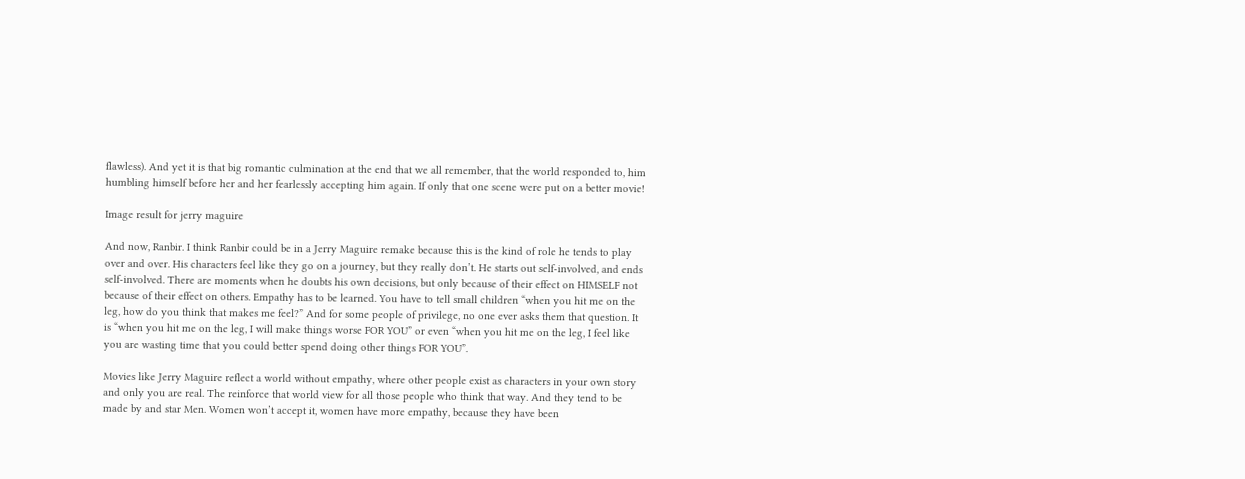flawless). And yet it is that big romantic culmination at the end that we all remember, that the world responded to, him humbling himself before her and her fearlessly accepting him again. If only that one scene were put on a better movie!

Image result for jerry maguire

And now, Ranbir. I think Ranbir could be in a Jerry Maguire remake because this is the kind of role he tends to play over and over. His characters feel like they go on a journey, but they really don’t. He starts out self-involved, and ends self-involved. There are moments when he doubts his own decisions, but only because of their effect on HIMSELF not because of their effect on others. Empathy has to be learned. You have to tell small children “when you hit me on the leg, how do you think that makes me feel?” And for some people of privilege, no one ever asks them that question. It is “when you hit me on the leg, I will make things worse FOR YOU” or even “when you hit me on the leg, I feel like you are wasting time that you could better spend doing other things FOR YOU”.

Movies like Jerry Maguire reflect a world without empathy, where other people exist as characters in your own story and only you are real. The reinforce that world view for all those people who think that way. And they tend to be made by and star Men. Women won’t accept it, women have more empathy, because they have been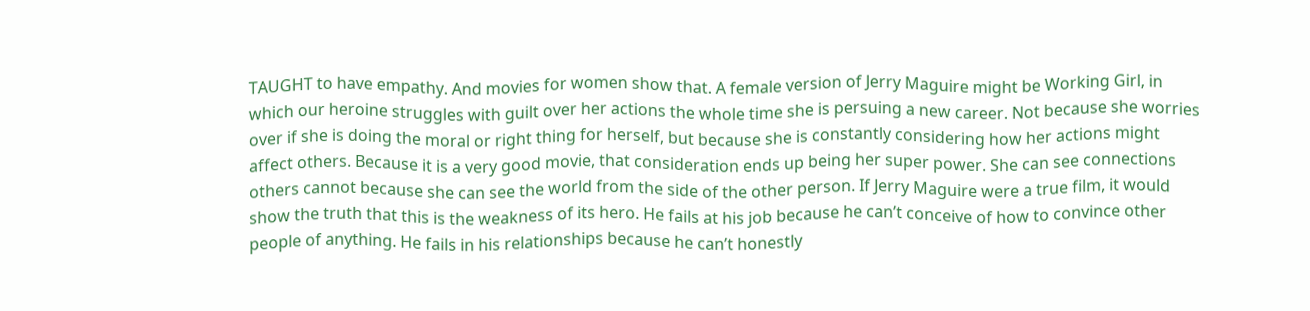TAUGHT to have empathy. And movies for women show that. A female version of Jerry Maguire might be Working Girl, in which our heroine struggles with guilt over her actions the whole time she is persuing a new career. Not because she worries over if she is doing the moral or right thing for herself, but because she is constantly considering how her actions might affect others. Because it is a very good movie, that consideration ends up being her super power. She can see connections others cannot because she can see the world from the side of the other person. If Jerry Maguire were a true film, it would show the truth that this is the weakness of its hero. He fails at his job because he can’t conceive of how to convince other people of anything. He fails in his relationships because he can’t honestly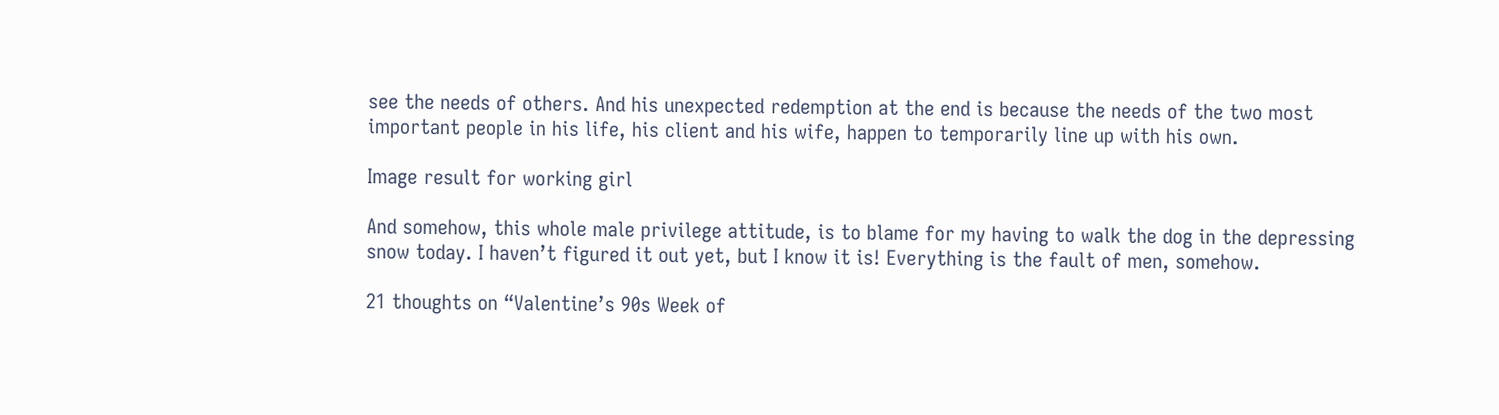see the needs of others. And his unexpected redemption at the end is because the needs of the two most important people in his life, his client and his wife, happen to temporarily line up with his own.

Image result for working girl

And somehow, this whole male privilege attitude, is to blame for my having to walk the dog in the depressing snow today. I haven’t figured it out yet, but I know it is! Everything is the fault of men, somehow.

21 thoughts on “Valentine’s 90s Week of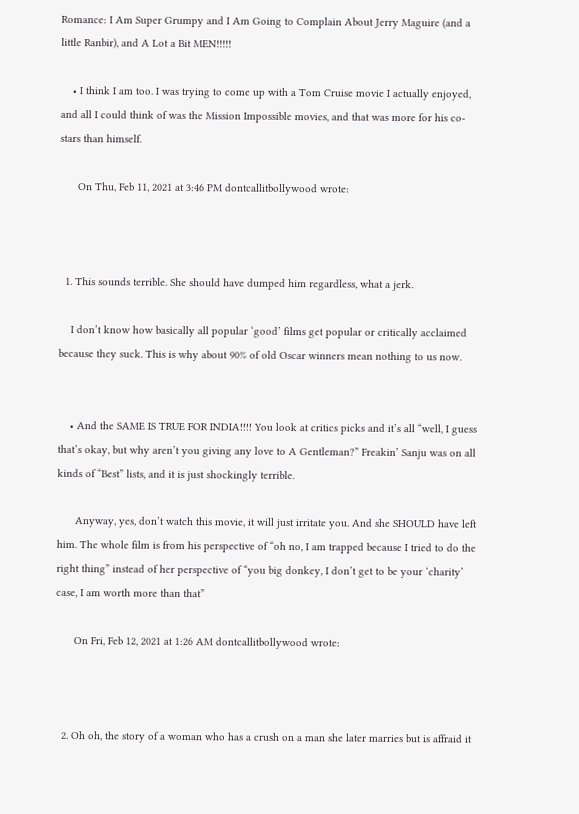Romance: I Am Super Grumpy and I Am Going to Complain About Jerry Maguire (and a little Ranbir), and A Lot a Bit MEN!!!!!

    • I think I am too. I was trying to come up with a Tom Cruise movie I actually enjoyed, and all I could think of was the Mission Impossible movies, and that was more for his co-stars than himself.

      On Thu, Feb 11, 2021 at 3:46 PM dontcallitbollywood wrote:



  1. This sounds terrible. She should have dumped him regardless, what a jerk.

    I don’t know how basically all popular ‘good’ films get popular or critically acclaimed because they suck. This is why about 90% of old Oscar winners mean nothing to us now.


    • And the SAME IS TRUE FOR INDIA!!!! You look at critics picks and it’s all “well, I guess that’s okay, but why aren’t you giving any love to A Gentleman?” Freakin’ Sanju was on all kinds of “Best” lists, and it is just shockingly terrible.

      Anyway, yes, don’t watch this movie, it will just irritate you. And she SHOULD have left him. The whole film is from his perspective of “oh no, I am trapped because I tried to do the right thing” instead of her perspective of “you big donkey, I don’t get to be your ‘charity’ case, I am worth more than that”

      On Fri, Feb 12, 2021 at 1:26 AM dontcallitbollywood wrote:



  2. Oh oh, the story of a woman who has a crush on a man she later marries but is affraid it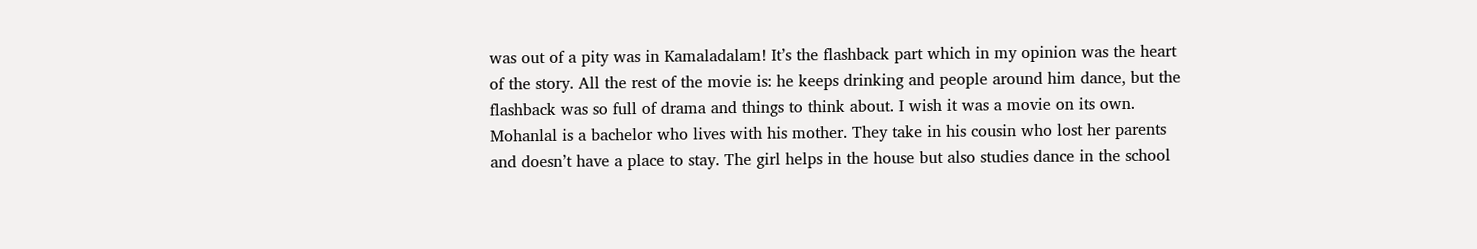was out of a pity was in Kamaladalam! It’s the flashback part which in my opinion was the heart of the story. All the rest of the movie is: he keeps drinking and people around him dance, but the flashback was so full of drama and things to think about. I wish it was a movie on its own. Mohanlal is a bachelor who lives with his mother. They take in his cousin who lost her parents and doesn’t have a place to stay. The girl helps in the house but also studies dance in the school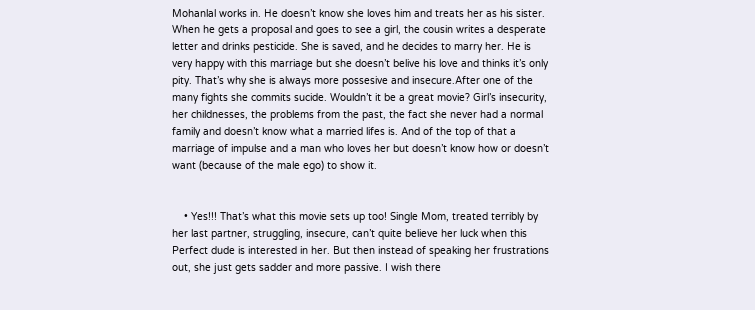Mohanlal works in. He doesn’t know she loves him and treats her as his sister. When he gets a proposal and goes to see a girl, the cousin writes a desperate letter and drinks pesticide. She is saved, and he decides to marry her. He is very happy with this marriage but she doesn’t belive his love and thinks it’s only pity. That’s why she is always more possesive and insecure.After one of the many fights she commits sucide. Wouldn’t it be a great movie? Girl’s insecurity, her childnesses, the problems from the past, the fact she never had a normal family and doesn’t know what a married lifes is. And of the top of that a marriage of impulse and a man who loves her but doesn’t know how or doesn’t want (because of the male ego) to show it.


    • Yes!!! That’s what this movie sets up too! Single Mom, treated terribly by her last partner, struggling, insecure, can’t quite believe her luck when this Perfect dude is interested in her. But then instead of speaking her frustrations out, she just gets sadder and more passive. I wish there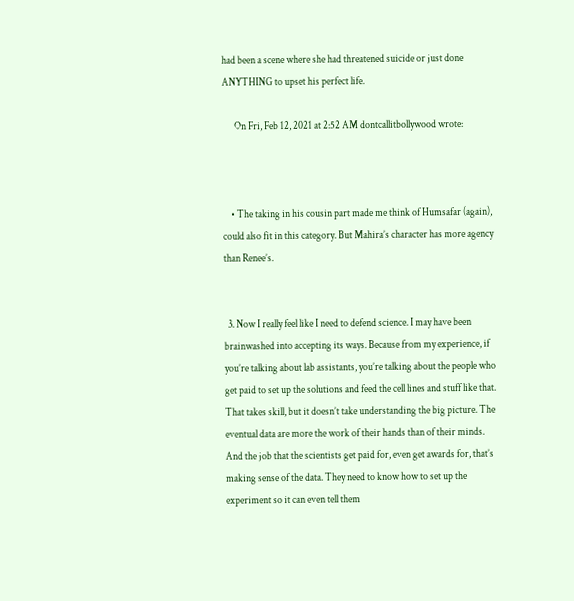had been a scene where she had threatened suicide or just done ANYTHING to upset his perfect life.

      On Fri, Feb 12, 2021 at 2:52 AM dontcallitbollywood wrote:



    • The taking in his cousin part made me think of Humsafar (again), could also fit in this category. But Mahira’s character has more agency than Renee’s.


  3. Now I really feel like I need to defend science. I may have been brainwashed into accepting its ways. Because from my experience, if you’re talking about lab assistants, you’re talking about the people who get paid to set up the solutions and feed the cell lines and stuff like that. That takes skill, but it doesn’t take understanding the big picture. The eventual data are more the work of their hands than of their minds. And the job that the scientists get paid for, even get awards for, that’s making sense of the data. They need to know how to set up the experiment so it can even tell them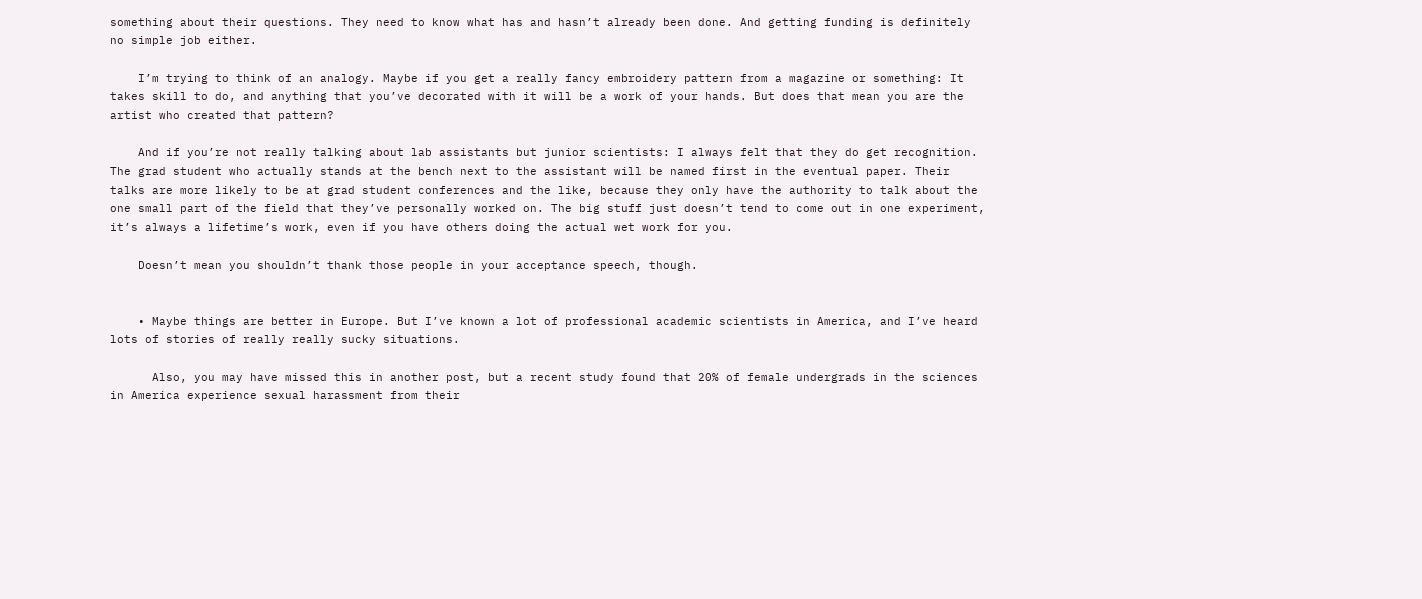something about their questions. They need to know what has and hasn’t already been done. And getting funding is definitely no simple job either.

    I’m trying to think of an analogy. Maybe if you get a really fancy embroidery pattern from a magazine or something: It takes skill to do, and anything that you’ve decorated with it will be a work of your hands. But does that mean you are the artist who created that pattern?

    And if you’re not really talking about lab assistants but junior scientists: I always felt that they do get recognition. The grad student who actually stands at the bench next to the assistant will be named first in the eventual paper. Their talks are more likely to be at grad student conferences and the like, because they only have the authority to talk about the one small part of the field that they’ve personally worked on. The big stuff just doesn’t tend to come out in one experiment, it’s always a lifetime’s work, even if you have others doing the actual wet work for you.

    Doesn’t mean you shouldn’t thank those people in your acceptance speech, though.


    • Maybe things are better in Europe. But I’ve known a lot of professional academic scientists in America, and I’ve heard lots of stories of really really sucky situations.

      Also, you may have missed this in another post, but a recent study found that 20% of female undergrads in the sciences in America experience sexual harassment from their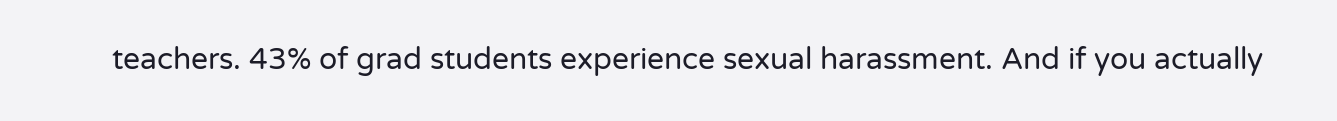teachers. 43% of grad students experience sexual harassment. And if you actually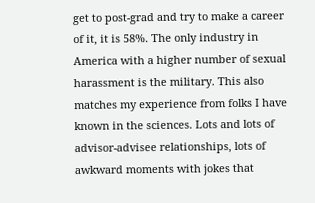get to post-grad and try to make a career of it, it is 58%. The only industry in America with a higher number of sexual harassment is the military. This also matches my experience from folks I have known in the sciences. Lots and lots of advisor-advisee relationships, lots of awkward moments with jokes that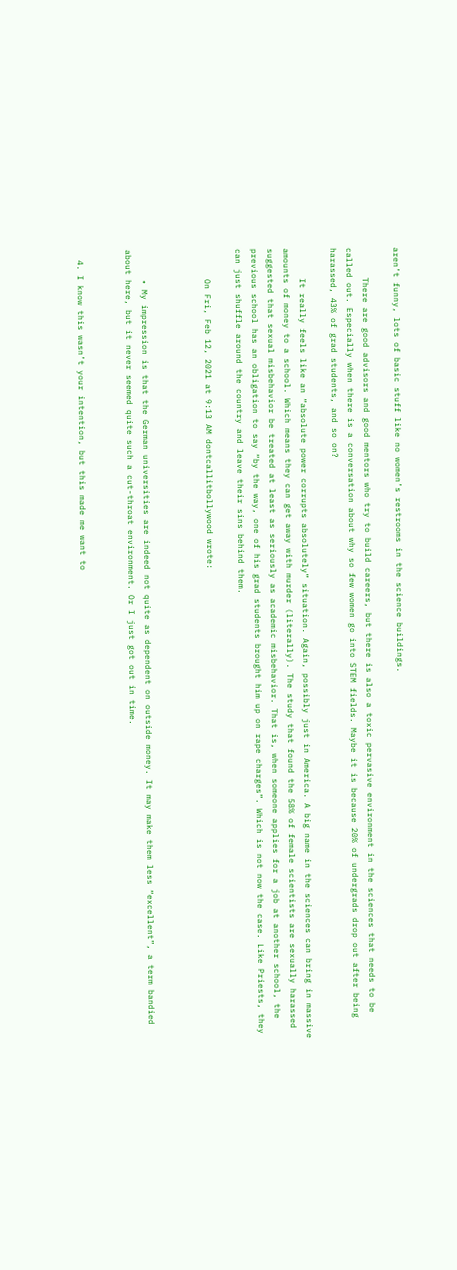aren’t funny, lots of basic stuff like no women’s restrooms in the science buildings.

      There are good advisors and good mentors who try to build careers, but there is also a toxic pervasive environment in the sciences that needs to be called out. Especially when there is a conversation about why so few women go into STEM fields. Maybe it is because 20% of undergrads drop out after being harassed, 43% of grad students, and so on?

      It really feels like an “absolute power corrupts absolutely” situation. Again, possibly just in America. A big name in the sciences can bring in massive amounts of money to a school. Which means they can get away with murder (literally). The study that found the 58% of female scientists are sexually harassed suggested that sexual misbehavior be treated at least as seriously as academic misbehavior. That is, when someone applies for a job at another school, the previous school has an obligation to say “by the way, one of his grad students brought him up on rape charges”. Which is not now the case. Like Priests, they can just shuffle around the country and leave their sins behind them.

      On Fri, Feb 12, 2021 at 9:13 AM dontcallitbollywood wrote:



      • My impression is that the German universities are indeed not quite as dependent on outside money. It may make them less “excellent”, a term bandied about here, but it never seemed quite such a cut-throat environment. Or I just got out in time.


  4. I know this wasn’t your intention, but this made me want to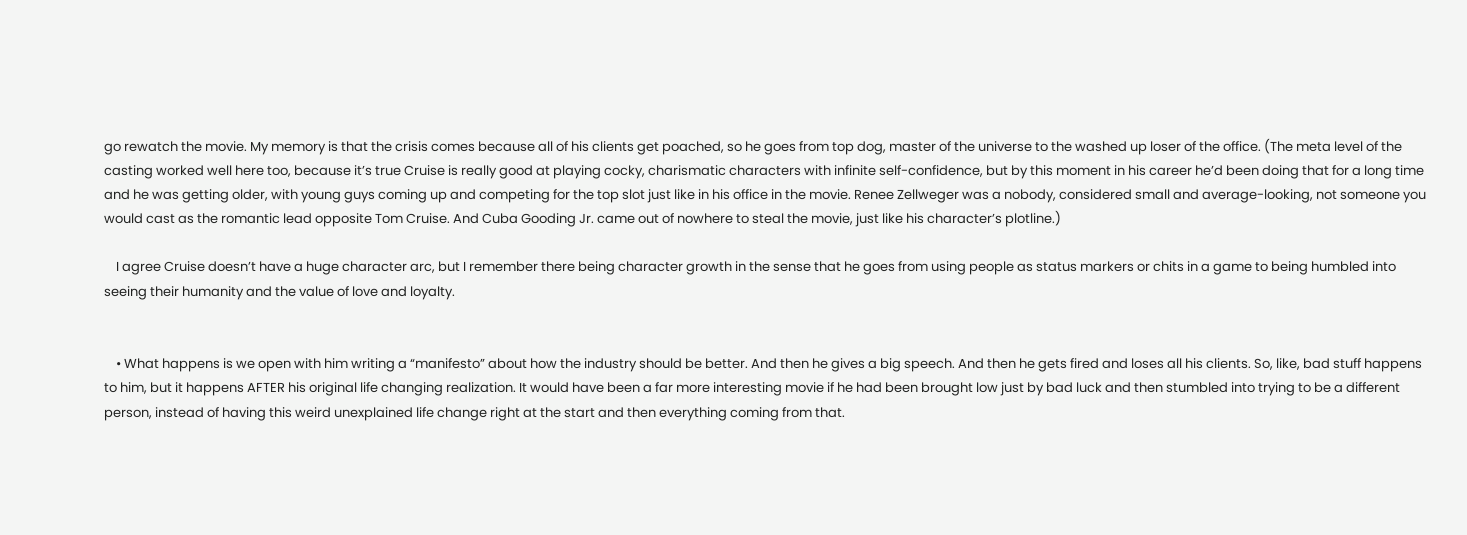go rewatch the movie. My memory is that the crisis comes because all of his clients get poached, so he goes from top dog, master of the universe to the washed up loser of the office. (The meta level of the casting worked well here too, because it’s true Cruise is really good at playing cocky, charismatic characters with infinite self-confidence, but by this moment in his career he’d been doing that for a long time and he was getting older, with young guys coming up and competing for the top slot just like in his office in the movie. Renee Zellweger was a nobody, considered small and average-looking, not someone you would cast as the romantic lead opposite Tom Cruise. And Cuba Gooding Jr. came out of nowhere to steal the movie, just like his character’s plotline.)

    I agree Cruise doesn’t have a huge character arc, but I remember there being character growth in the sense that he goes from using people as status markers or chits in a game to being humbled into seeing their humanity and the value of love and loyalty.


    • What happens is we open with him writing a “manifesto” about how the industry should be better. And then he gives a big speech. And then he gets fired and loses all his clients. So, like, bad stuff happens to him, but it happens AFTER his original life changing realization. It would have been a far more interesting movie if he had been brought low just by bad luck and then stumbled into trying to be a different person, instead of having this weird unexplained life change right at the start and then everything coming from that.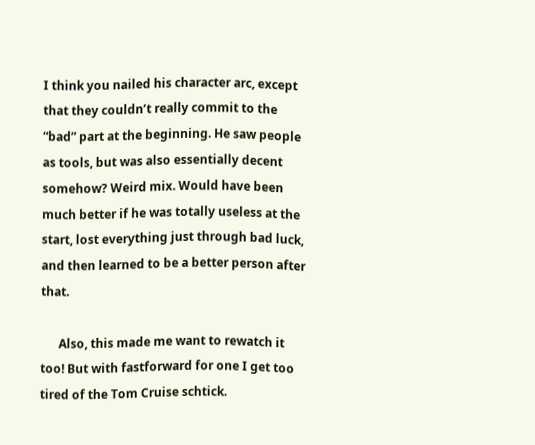I think you nailed his character arc, except that they couldn’t really commit to the “bad” part at the beginning. He saw people as tools, but was also essentially decent somehow? Weird mix. Would have been much better if he was totally useless at the start, lost everything just through bad luck, and then learned to be a better person after that.

      Also, this made me want to rewatch it too! But with fastforward for one I get too tired of the Tom Cruise schtick.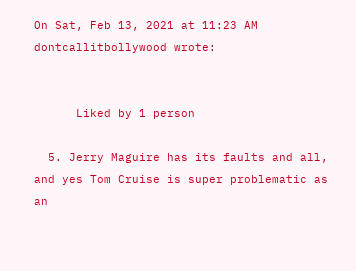On Sat, Feb 13, 2021 at 11:23 AM dontcallitbollywood wrote:


      Liked by 1 person

  5. Jerry Maguire has its faults and all, and yes Tom Cruise is super problematic as an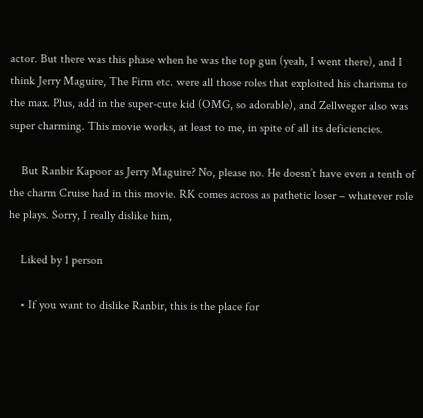actor. But there was this phase when he was the top gun (yeah, I went there), and I think Jerry Maguire, The Firm etc. were all those roles that exploited his charisma to the max. Plus, add in the super-cute kid (OMG, so adorable), and Zellweger also was super charming. This movie works, at least to me, in spite of all its deficiencies.

    But Ranbir Kapoor as Jerry Maguire? No, please no. He doesn’t have even a tenth of the charm Cruise had in this movie. RK comes across as pathetic loser – whatever role he plays. Sorry, I really dislike him,

    Liked by 1 person

    • If you want to dislike Ranbir, this is the place for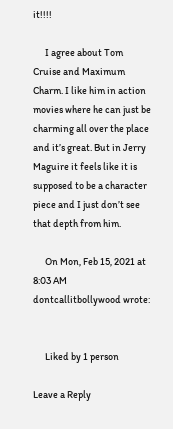it!!!!

      I agree about Tom Cruise and Maximum Charm. I like him in action movies where he can just be charming all over the place and it’s great. But in Jerry Maguire it feels like it is supposed to be a character piece and I just don’t see that depth from him.

      On Mon, Feb 15, 2021 at 8:03 AM dontcallitbollywood wrote:


      Liked by 1 person

Leave a Reply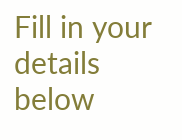Fill in your details below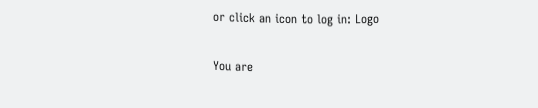or click an icon to log in: Logo

You are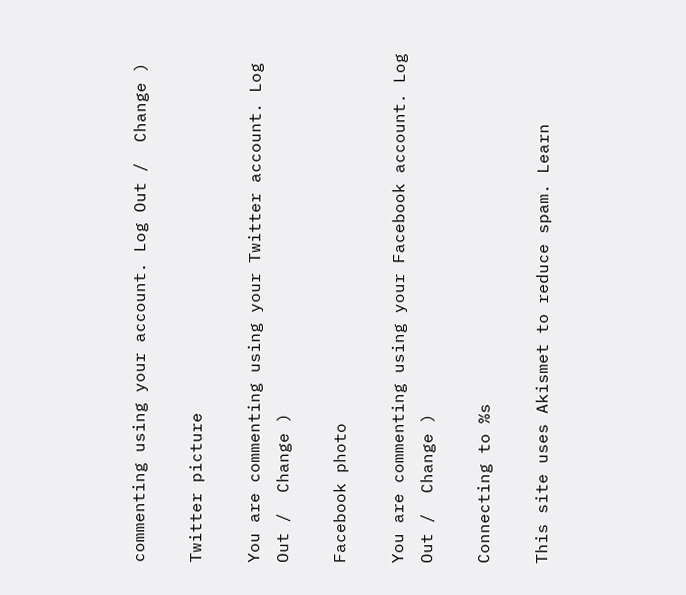commenting using your account. Log Out /  Change )

Twitter picture

You are commenting using your Twitter account. Log Out /  Change )

Facebook photo

You are commenting using your Facebook account. Log Out /  Change )

Connecting to %s

This site uses Akismet to reduce spam. Learn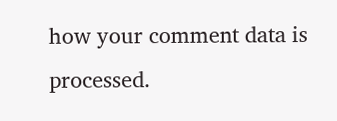how your comment data is processed.